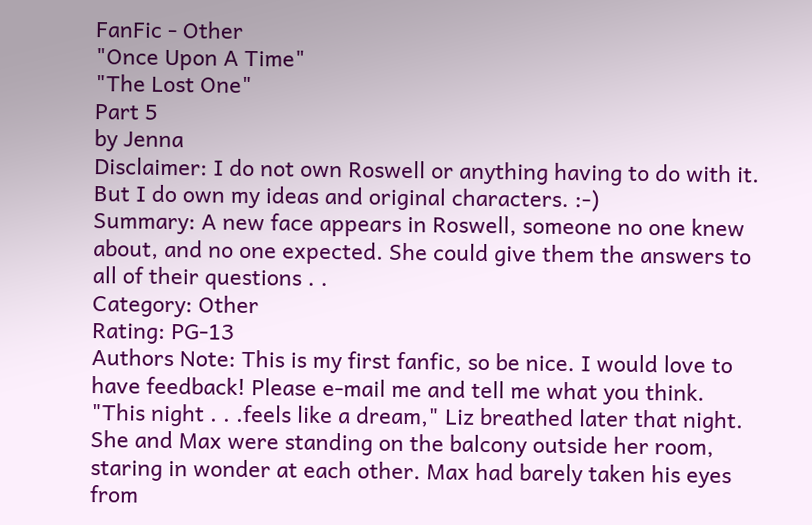FanFic - Other
"Once Upon A Time"
"The Lost One"
Part 5
by Jenna
Disclaimer: I do not own Roswell or anything having to do with it. But I do own my ideas and original characters. :-)
Summary: A new face appears in Roswell, someone no one knew about, and no one expected. She could give them the answers to all of their questions . .
Category: Other
Rating: PG-13
Authors Note: This is my first fanfic, so be nice. I would love to have feedback! Please e-mail me and tell me what you think.
"This night . . .feels like a dream," Liz breathed later that night. She and Max were standing on the balcony outside her room, staring in wonder at each other. Max had barely taken his eyes from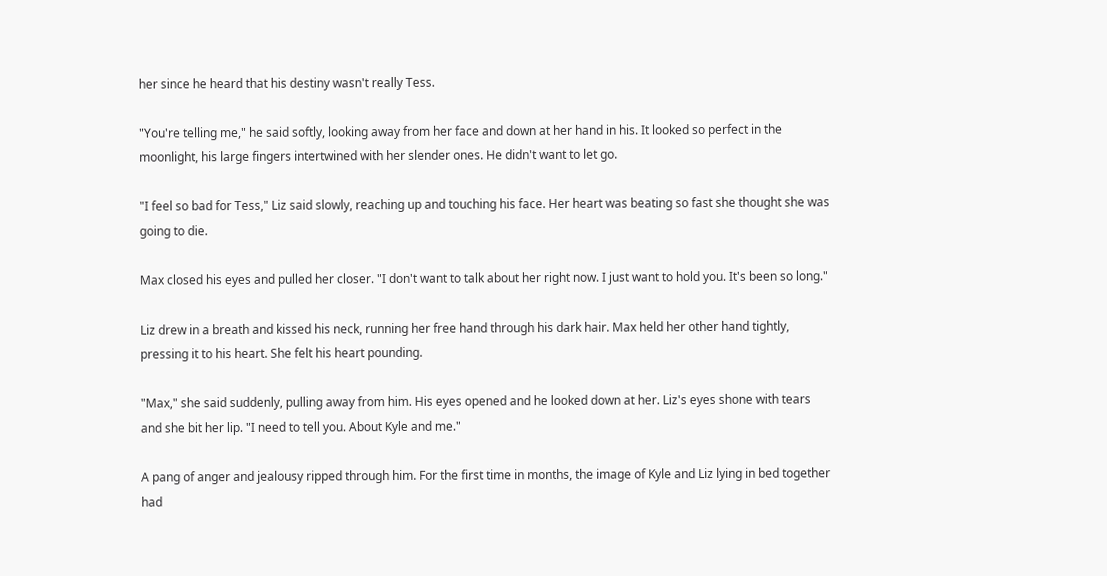her since he heard that his destiny wasn't really Tess.

"You're telling me," he said softly, looking away from her face and down at her hand in his. It looked so perfect in the moonlight, his large fingers intertwined with her slender ones. He didn't want to let go.

"I feel so bad for Tess," Liz said slowly, reaching up and touching his face. Her heart was beating so fast she thought she was going to die.

Max closed his eyes and pulled her closer. "I don't want to talk about her right now. I just want to hold you. It's been so long."

Liz drew in a breath and kissed his neck, running her free hand through his dark hair. Max held her other hand tightly, pressing it to his heart. She felt his heart pounding.

"Max," she said suddenly, pulling away from him. His eyes opened and he looked down at her. Liz's eyes shone with tears and she bit her lip. "I need to tell you. About Kyle and me."

A pang of anger and jealousy ripped through him. For the first time in months, the image of Kyle and Liz lying in bed together had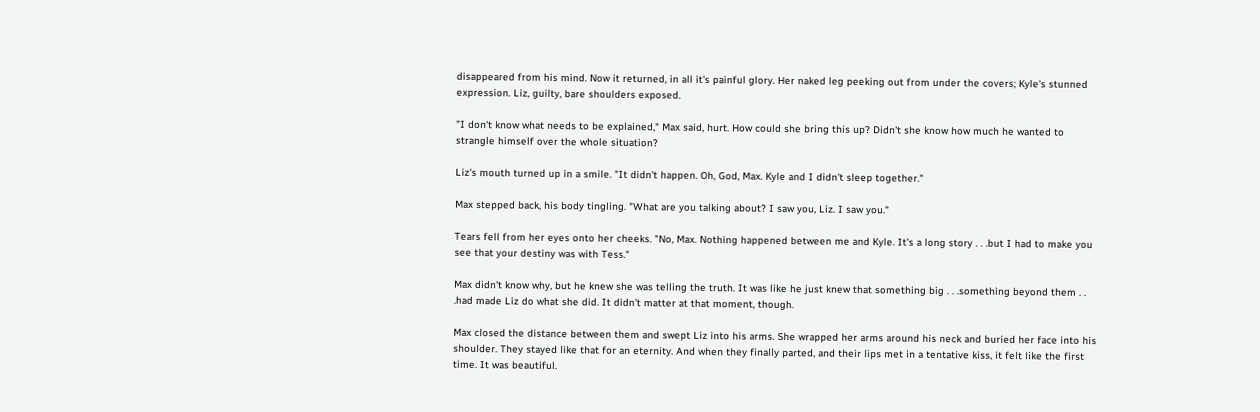disappeared from his mind. Now it returned, in all it's painful glory. Her naked leg peeking out from under the covers; Kyle's stunned expression. Liz, guilty, bare shoulders exposed.

"I don't know what needs to be explained," Max said, hurt. How could she bring this up? Didn't she know how much he wanted to strangle himself over the whole situation?

Liz's mouth turned up in a smile. "It didn't happen. Oh, God, Max. Kyle and I didn't sleep together."

Max stepped back, his body tingling. "What are you talking about? I saw you, Liz. I saw you."

Tears fell from her eyes onto her cheeks. "No, Max. Nothing happened between me and Kyle. It's a long story . . .but I had to make you see that your destiny was with Tess."

Max didn't know why, but he knew she was telling the truth. It was like he just knew that something big . . .something beyond them . . .had made Liz do what she did. It didn't matter at that moment, though.

Max closed the distance between them and swept Liz into his arms. She wrapped her arms around his neck and buried her face into his shoulder. They stayed like that for an eternity. And when they finally parted, and their lips met in a tentative kiss, it felt like the first time. It was beautiful.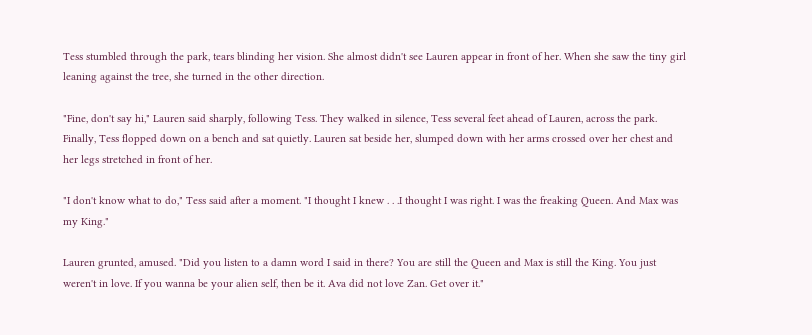Tess stumbled through the park, tears blinding her vision. She almost didn't see Lauren appear in front of her. When she saw the tiny girl leaning against the tree, she turned in the other direction.

"Fine, don't say hi," Lauren said sharply, following Tess. They walked in silence, Tess several feet ahead of Lauren, across the park. Finally, Tess flopped down on a bench and sat quietly. Lauren sat beside her, slumped down with her arms crossed over her chest and her legs stretched in front of her.

"I don't know what to do," Tess said after a moment. "I thought I knew . . .I thought I was right. I was the freaking Queen. And Max was my King."

Lauren grunted, amused. "Did you listen to a damn word I said in there? You are still the Queen and Max is still the King. You just weren't in love. If you wanna be your alien self, then be it. Ava did not love Zan. Get over it."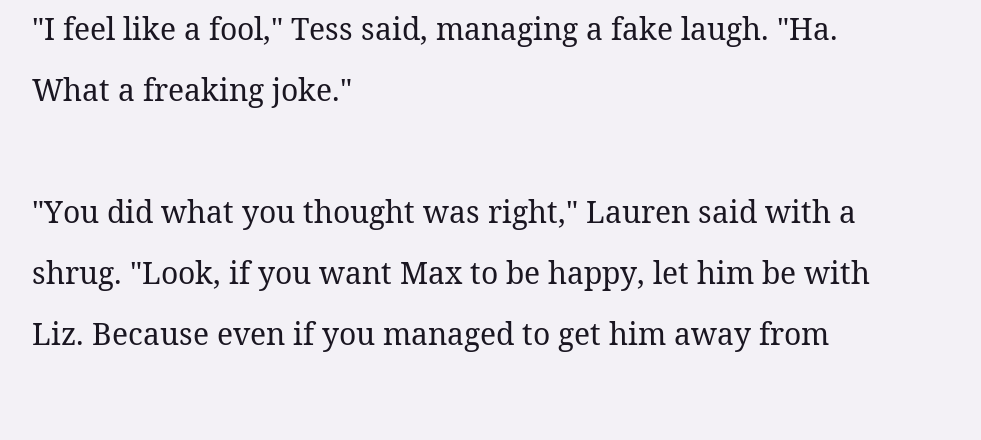"I feel like a fool," Tess said, managing a fake laugh. "Ha. What a freaking joke."

"You did what you thought was right," Lauren said with a shrug. "Look, if you want Max to be happy, let him be with Liz. Because even if you managed to get him away from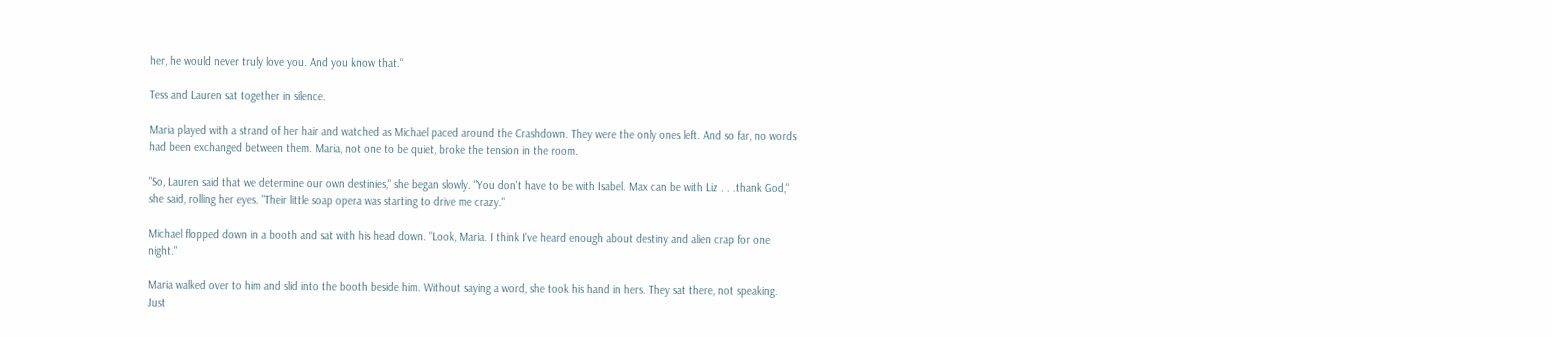her, he would never truly love you. And you know that."

Tess and Lauren sat together in silence.

Maria played with a strand of her hair and watched as Michael paced around the Crashdown. They were the only ones left. And so far, no words had been exchanged between them. Maria, not one to be quiet, broke the tension in the room.

"So, Lauren said that we determine our own destinies," she began slowly. "You don't have to be with Isabel. Max can be with Liz . . .thank God," she said, rolling her eyes. "Their little soap opera was starting to drive me crazy."

Michael flopped down in a booth and sat with his head down. "Look, Maria. I think I've heard enough about destiny and alien crap for one night."

Maria walked over to him and slid into the booth beside him. Without saying a word, she took his hand in hers. They sat there, not speaking. Just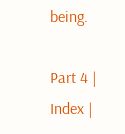being.

Part 4 | Index |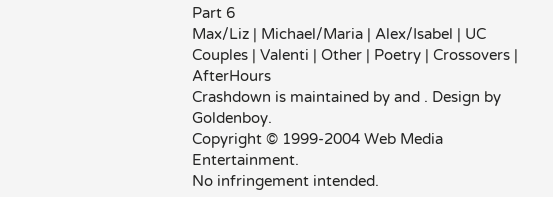Part 6
Max/Liz | Michael/Maria | Alex/Isabel | UC Couples | Valenti | Other | Poetry | Crossovers | AfterHours
Crashdown is maintained by and . Design by Goldenboy.
Copyright © 1999-2004 Web Media Entertainment.
No infringement intended.